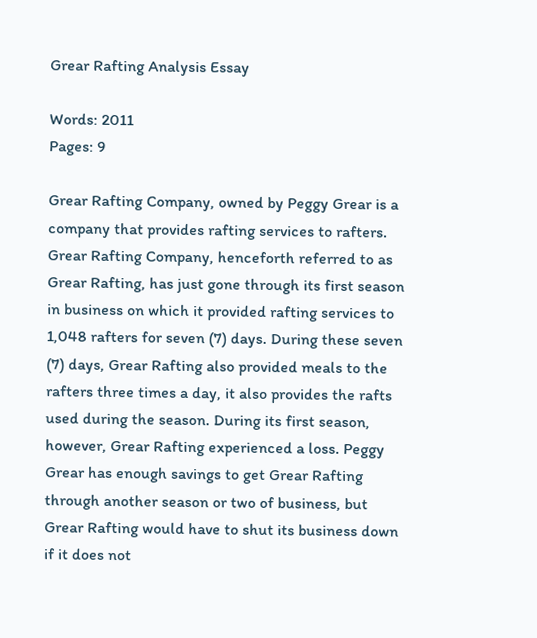Grear Rafting Analysis Essay

Words: 2011
Pages: 9

Grear Rafting Company, owned by Peggy Grear is a company that provides rafting services to rafters. Grear Rafting Company, henceforth referred to as Grear Rafting, has just gone through its first season in business on which it provided rafting services to 1,048 rafters for seven (7) days. During these seven (7) days, Grear Rafting also provided meals to the rafters three times a day, it also provides the rafts used during the season. During its first season, however, Grear Rafting experienced a loss. Peggy Grear has enough savings to get Grear Rafting through another season or two of business, but Grear Rafting would have to shut its business down if it does not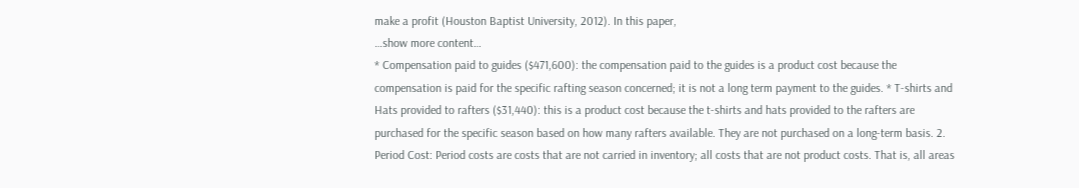make a profit (Houston Baptist University, 2012). In this paper,
…show more content…
* Compensation paid to guides ($471,600): the compensation paid to the guides is a product cost because the compensation is paid for the specific rafting season concerned; it is not a long term payment to the guides. * T-shirts and Hats provided to rafters ($31,440): this is a product cost because the t-shirts and hats provided to the rafters are purchased for the specific season based on how many rafters available. They are not purchased on a long-term basis. 2. Period Cost: Period costs are costs that are not carried in inventory; all costs that are not product costs. That is, all areas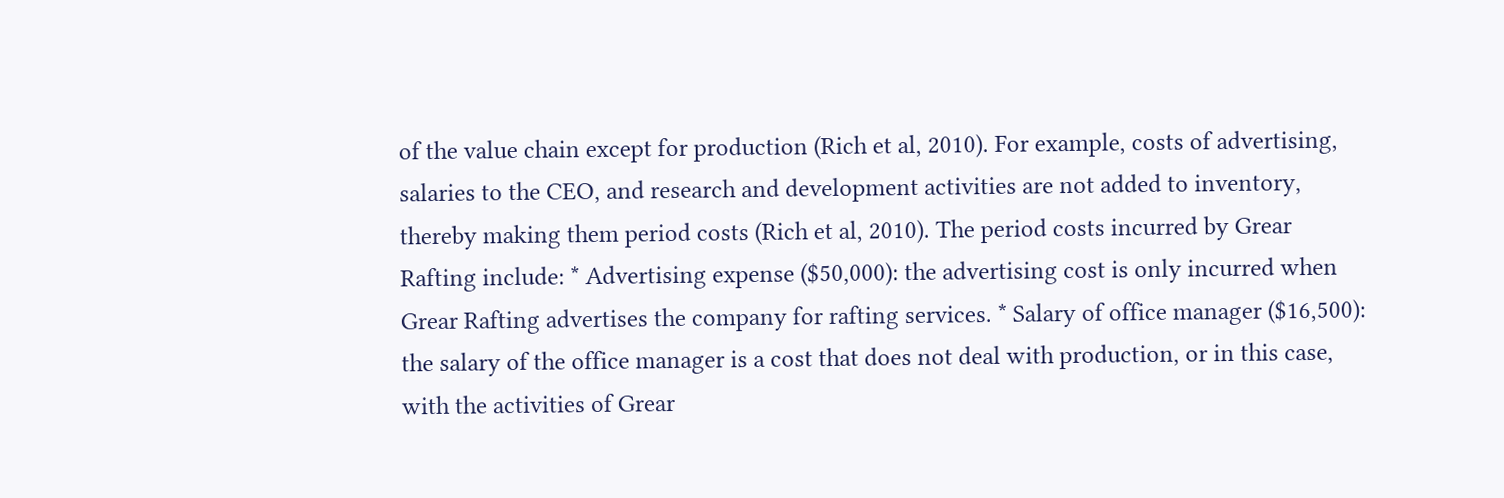of the value chain except for production (Rich et al, 2010). For example, costs of advertising, salaries to the CEO, and research and development activities are not added to inventory, thereby making them period costs (Rich et al, 2010). The period costs incurred by Grear Rafting include: * Advertising expense ($50,000): the advertising cost is only incurred when Grear Rafting advertises the company for rafting services. * Salary of office manager ($16,500): the salary of the office manager is a cost that does not deal with production, or in this case, with the activities of Grear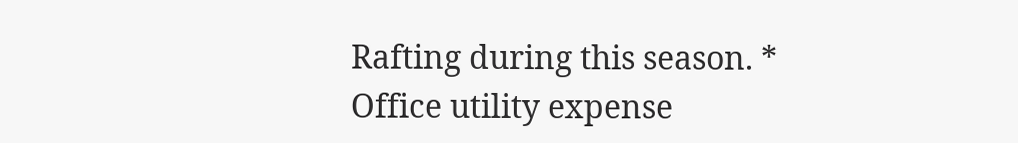Rafting during this season. * Office utility expense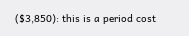($3,850): this is a period cost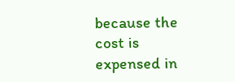because the cost is expensed in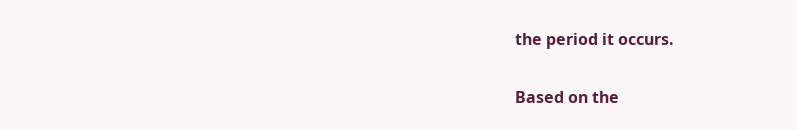the period it occurs.

Based on the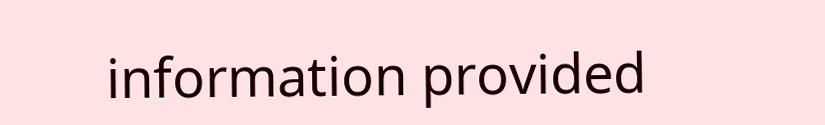information provided